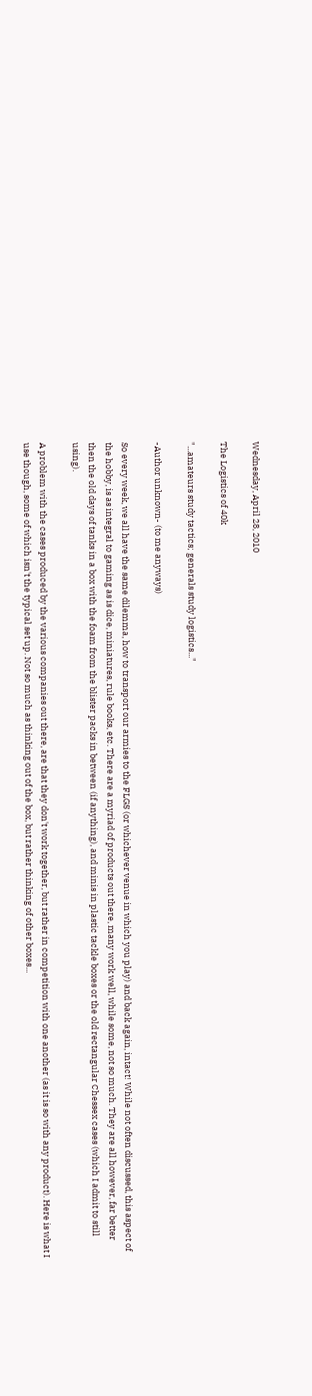Wednesday, April 28, 2010

The Logistics of 40k

"...amateurs study tactics; generals study logistics..."

-Author unknown- (to me anyways)

So every week, we all have the same dilemma, how to transport our armies to the FLGS (or whichever venue in which you play) and back again, intact! While not often discussed, this aspect of the hobby, is as integral to gaming as is dice, miniatures, rule books, etc. There are a myriad of products out there, many work well, while some, not so much. They are all however, far better then the old days of tanks in a box with the foam from the blister packs in between (if anything), and minis in plastic tackle boxes or the old rectangular Chessex cases (which I admit to still using).

A problem with the cases produced by the various companies out there, are that they don't work together, but rather in competition with one another (as it is so with any product). Here is what I use though, some of which isn't the typical set up. Not so much as thinking out of the box, but rather thinking of other boxes...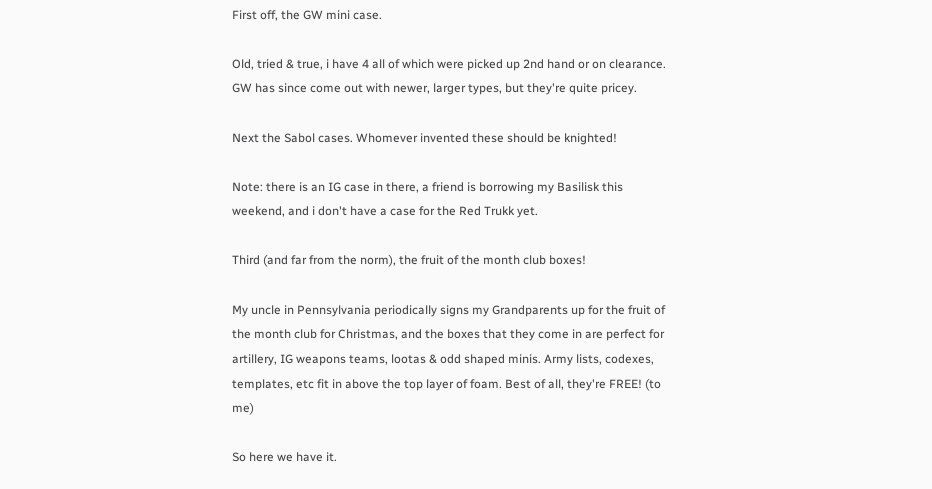First off, the GW mini case.

Old, tried & true, i have 4 all of which were picked up 2nd hand or on clearance. GW has since come out with newer, larger types, but they're quite pricey.

Next the Sabol cases. Whomever invented these should be knighted!

Note: there is an IG case in there, a friend is borrowing my Basilisk this weekend, and i don't have a case for the Red Trukk yet.

Third (and far from the norm), the fruit of the month club boxes!

My uncle in Pennsylvania periodically signs my Grandparents up for the fruit of the month club for Christmas, and the boxes that they come in are perfect for artillery, IG weapons teams, lootas & odd shaped minis. Army lists, codexes, templates, etc fit in above the top layer of foam. Best of all, they're FREE! (to me)

So here we have it.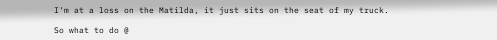I'm at a loss on the Matilda, it just sits on the seat of my truck.

So what to do @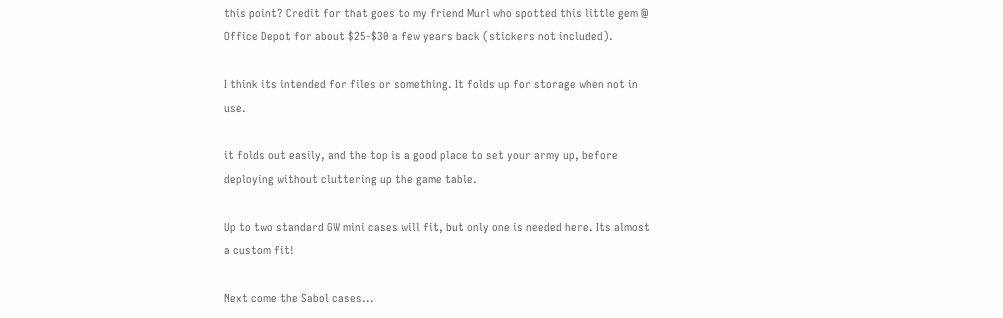this point? Credit for that goes to my friend Murl who spotted this little gem @ Office Depot for about $25-$30 a few years back (stickers not included).

I think its intended for files or something. It folds up for storage when not in use.

it folds out easily, and the top is a good place to set your army up, before deploying without cluttering up the game table.

Up to two standard GW mini cases will fit, but only one is needed here. Its almost a custom fit!

Next come the Sabol cases...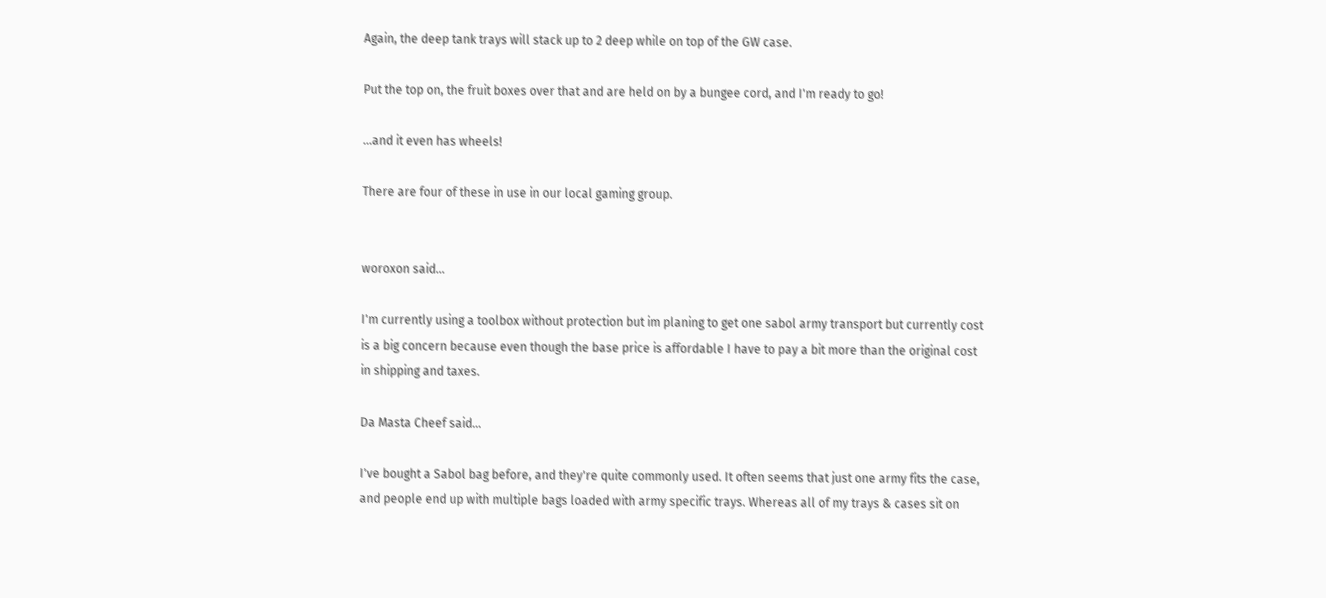Again, the deep tank trays will stack up to 2 deep while on top of the GW case.

Put the top on, the fruit boxes over that and are held on by a bungee cord, and I'm ready to go!

...and it even has wheels!

There are four of these in use in our local gaming group.


woroxon said...

I'm currently using a toolbox without protection but im planing to get one sabol army transport but currently cost is a big concern because even though the base price is affordable I have to pay a bit more than the original cost in shipping and taxes.

Da Masta Cheef said...

I've bought a Sabol bag before, and they're quite commonly used. It often seems that just one army fits the case, and people end up with multiple bags loaded with army specific trays. Whereas all of my trays & cases sit on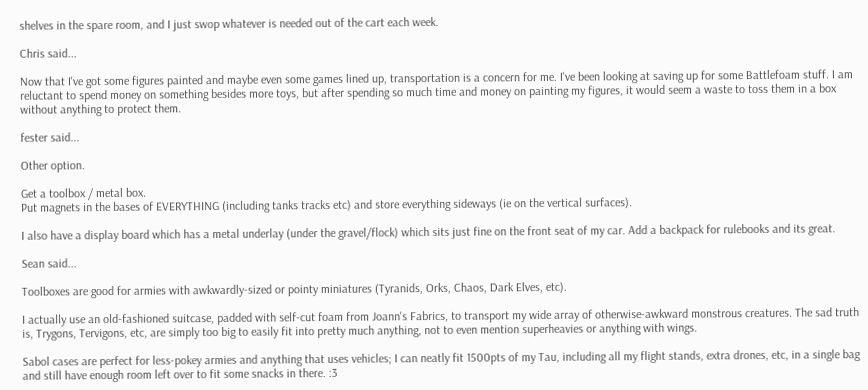shelves in the spare room, and I just swop whatever is needed out of the cart each week.

Chris said...

Now that I've got some figures painted and maybe even some games lined up, transportation is a concern for me. I've been looking at saving up for some Battlefoam stuff. I am reluctant to spend money on something besides more toys, but after spending so much time and money on painting my figures, it would seem a waste to toss them in a box without anything to protect them.

fester said...

Other option.

Get a toolbox / metal box.
Put magnets in the bases of EVERYTHING (including tanks tracks etc) and store everything sideways (ie on the vertical surfaces).

I also have a display board which has a metal underlay (under the gravel/flock) which sits just fine on the front seat of my car. Add a backpack for rulebooks and its great.

Sean said...

Toolboxes are good for armies with awkwardly-sized or pointy miniatures (Tyranids, Orks, Chaos, Dark Elves, etc).

I actually use an old-fashioned suitcase, padded with self-cut foam from Joann's Fabrics, to transport my wide array of otherwise-awkward monstrous creatures. The sad truth is, Trygons, Tervigons, etc, are simply too big to easily fit into pretty much anything, not to even mention superheavies or anything with wings.

Sabol cases are perfect for less-pokey armies and anything that uses vehicles; I can neatly fit 1500pts of my Tau, including all my flight stands, extra drones, etc, in a single bag and still have enough room left over to fit some snacks in there. :3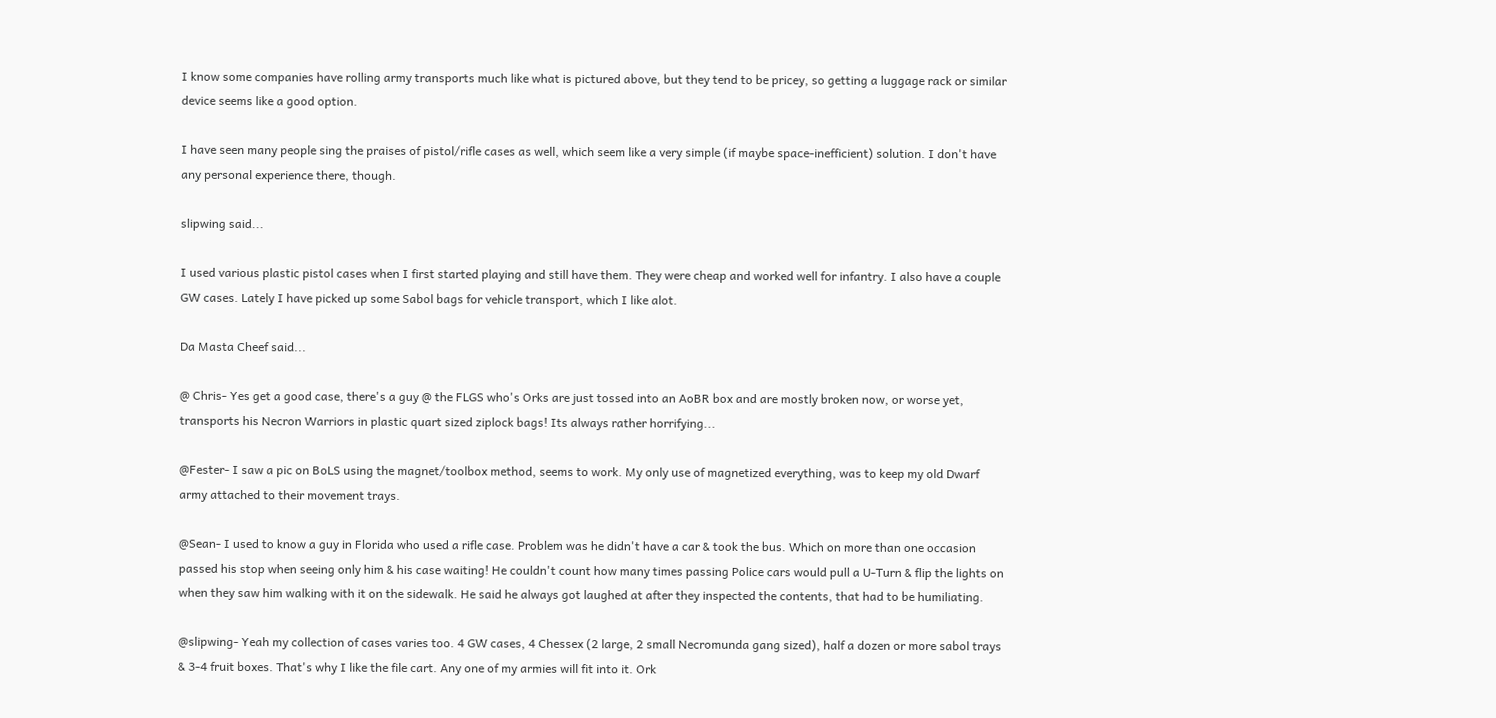I know some companies have rolling army transports much like what is pictured above, but they tend to be pricey, so getting a luggage rack or similar device seems like a good option.

I have seen many people sing the praises of pistol/rifle cases as well, which seem like a very simple (if maybe space-inefficient) solution. I don't have any personal experience there, though.

slipwing said...

I used various plastic pistol cases when I first started playing and still have them. They were cheap and worked well for infantry. I also have a couple GW cases. Lately I have picked up some Sabol bags for vehicle transport, which I like alot.

Da Masta Cheef said...

@ Chris- Yes get a good case, there's a guy @ the FLGS who's Orks are just tossed into an AoBR box and are mostly broken now, or worse yet, transports his Necron Warriors in plastic quart sized ziplock bags! Its always rather horrifying...

@Fester- I saw a pic on BoLS using the magnet/toolbox method, seems to work. My only use of magnetized everything, was to keep my old Dwarf army attached to their movement trays.

@Sean- I used to know a guy in Florida who used a rifle case. Problem was he didn't have a car & took the bus. Which on more than one occasion passed his stop when seeing only him & his case waiting! He couldn't count how many times passing Police cars would pull a U-Turn & flip the lights on when they saw him walking with it on the sidewalk. He said he always got laughed at after they inspected the contents, that had to be humiliating.

@slipwing- Yeah my collection of cases varies too. 4 GW cases, 4 Chessex (2 large, 2 small Necromunda gang sized), half a dozen or more sabol trays & 3-4 fruit boxes. That's why I like the file cart. Any one of my armies will fit into it. Ork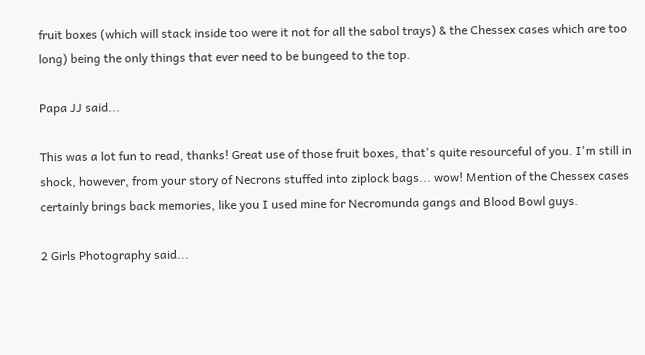fruit boxes (which will stack inside too were it not for all the sabol trays) & the Chessex cases which are too long) being the only things that ever need to be bungeed to the top.

Papa JJ said...

This was a lot fun to read, thanks! Great use of those fruit boxes, that's quite resourceful of you. I'm still in shock, however, from your story of Necrons stuffed into ziplock bags... wow! Mention of the Chessex cases certainly brings back memories, like you I used mine for Necromunda gangs and Blood Bowl guys.

2 Girls Photography said...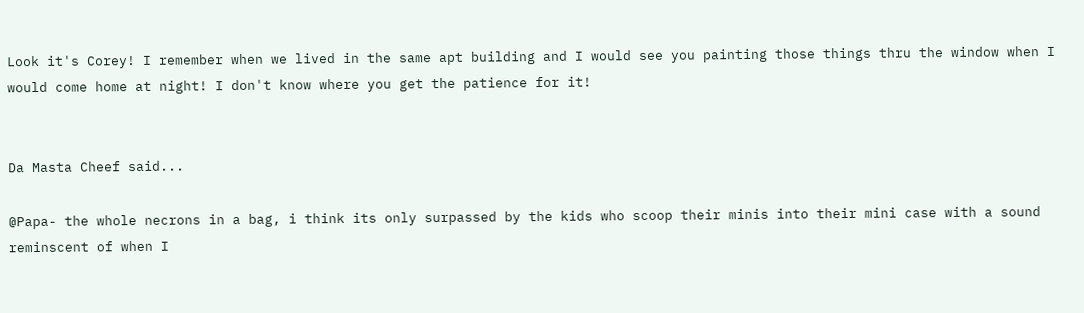Look it's Corey! I remember when we lived in the same apt building and I would see you painting those things thru the window when I would come home at night! I don't know where you get the patience for it!


Da Masta Cheef said...

@Papa- the whole necrons in a bag, i think its only surpassed by the kids who scoop their minis into their mini case with a sound reminscent of when I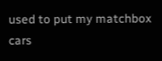used to put my matchbox cars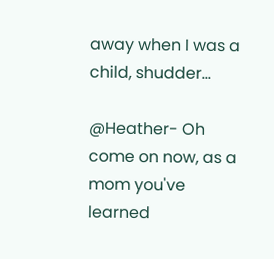away when I was a child, shudder...

@Heather- Oh come on now, as a mom you've learned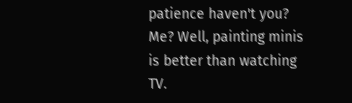patience haven't you? Me? Well, painting minis is better than watching TV.